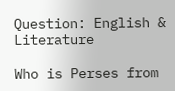Question: English & Literature

Who is Perses from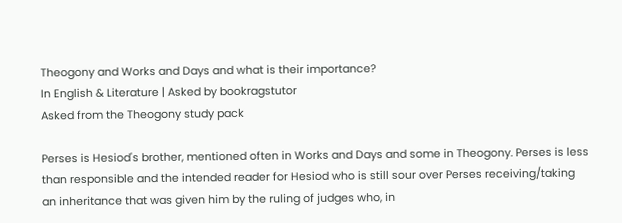Theogony and Works and Days and what is their importance?
In English & Literature | Asked by bookragstutor
Asked from the Theogony study pack

Perses is Hesiod's brother, mentioned often in Works and Days and some in Theogony. Perses is less than responsible and the intended reader for Hesiod who is still sour over Perses receiving/taking an inheritance that was given him by the ruling of judges who, in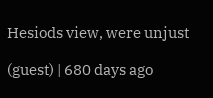Hesiods view, were unjust

(guest) | 680 days ago